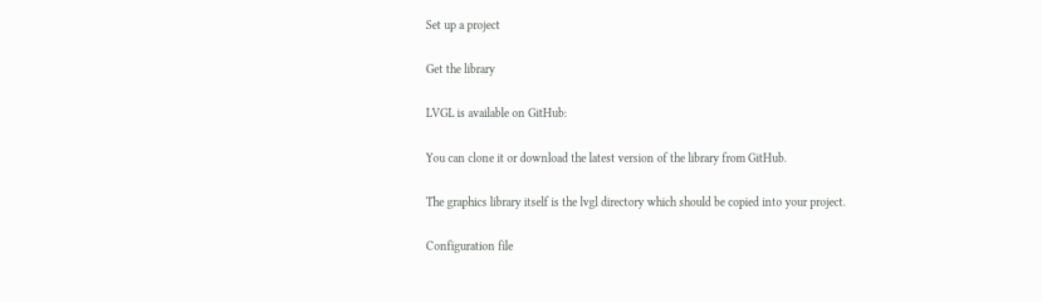Set up a project

Get the library

LVGL is available on GitHub:

You can clone it or download the latest version of the library from GitHub.

The graphics library itself is the lvgl directory which should be copied into your project.

Configuration file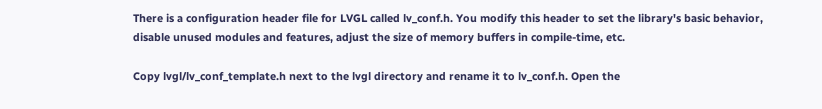There is a configuration header file for LVGL called lv_conf.h. You modify this header to set the library's basic behavior, disable unused modules and features, adjust the size of memory buffers in compile-time, etc.

Copy lvgl/lv_conf_template.h next to the lvgl directory and rename it to lv_conf.h. Open the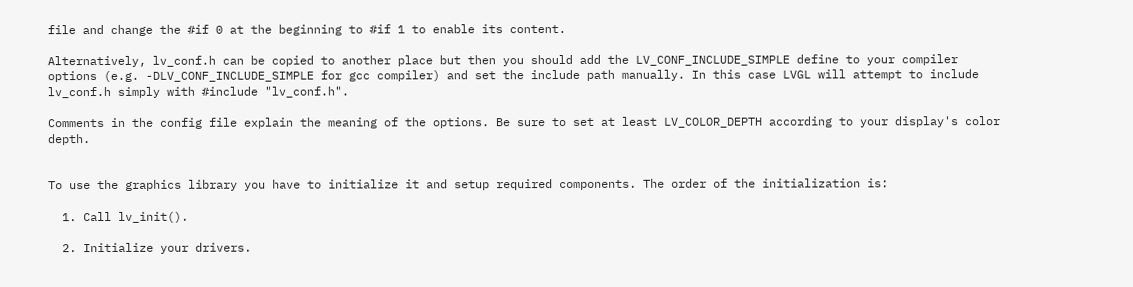file and change the #if 0 at the beginning to #if 1 to enable its content.

Alternatively, lv_conf.h can be copied to another place but then you should add the LV_CONF_INCLUDE_SIMPLE define to your compiler options (e.g. -DLV_CONF_INCLUDE_SIMPLE for gcc compiler) and set the include path manually. In this case LVGL will attempt to include lv_conf.h simply with #include "lv_conf.h".

Comments in the config file explain the meaning of the options. Be sure to set at least LV_COLOR_DEPTH according to your display's color depth.


To use the graphics library you have to initialize it and setup required components. The order of the initialization is:

  1. Call lv_init().

  2. Initialize your drivers.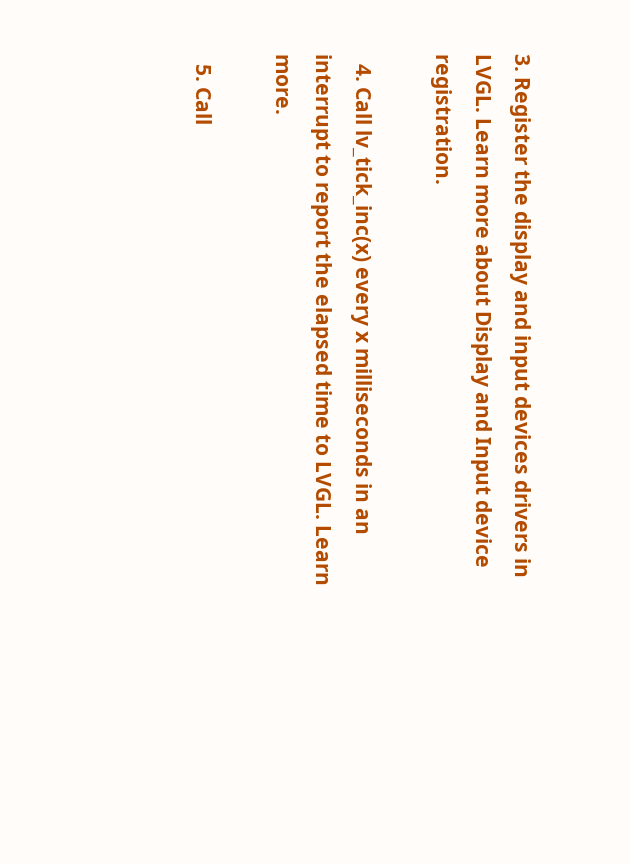3. Register the display and input devices drivers in LVGL. Learn more about Display and Input device registration.

  4. Call lv_tick_inc(x) every x milliseconds in an interrupt to report the elapsed time to LVGL. Learn more.

  5. Call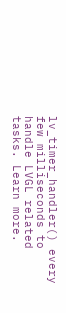lv_timer_handler() every few milliseconds to handle LVGL related tasks. Learn more.